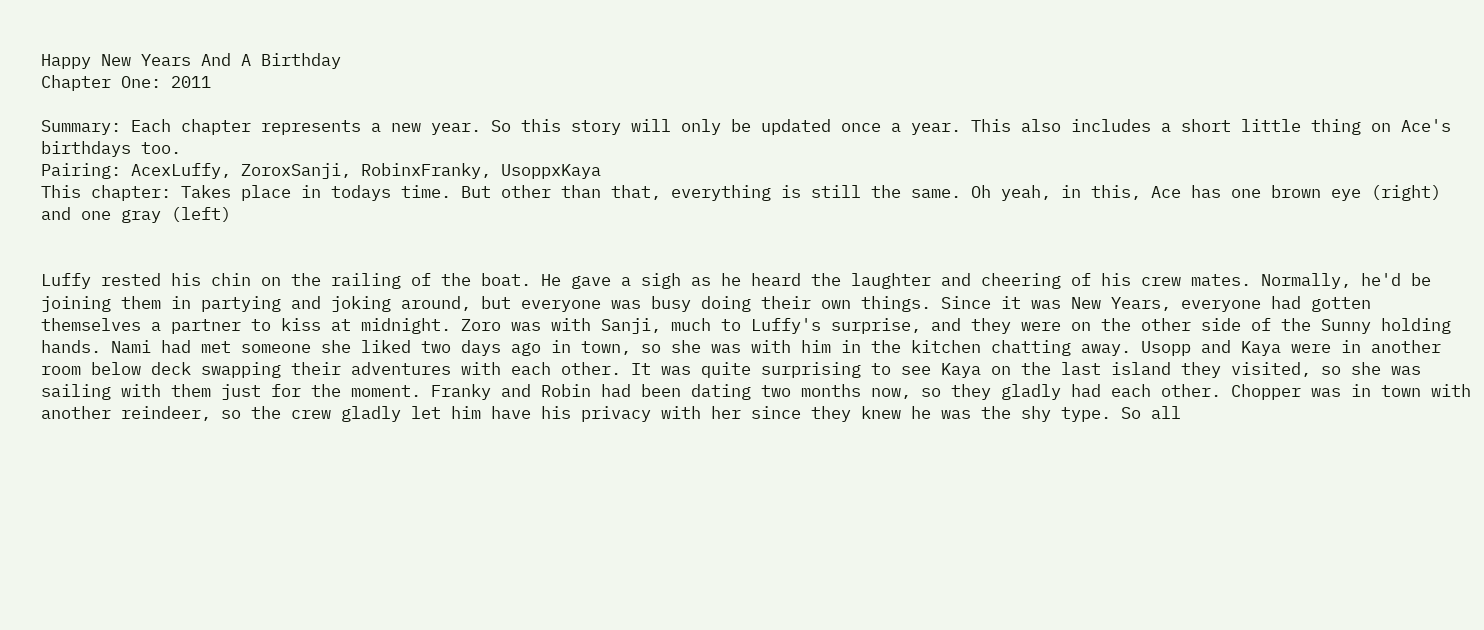Happy New Years And A Birthday
Chapter One: 2011

Summary: Each chapter represents a new year. So this story will only be updated once a year. This also includes a short little thing on Ace's birthdays too.
Pairing: AcexLuffy, ZoroxSanji, RobinxFranky, UsoppxKaya
This chapter: Takes place in todays time. But other than that, everything is still the same. Oh yeah, in this, Ace has one brown eye (right) and one gray (left)


Luffy rested his chin on the railing of the boat. He gave a sigh as he heard the laughter and cheering of his crew mates. Normally, he'd be joining them in partying and joking around, but everyone was busy doing their own things. Since it was New Years, everyone had gotten themselves a partner to kiss at midnight. Zoro was with Sanji, much to Luffy's surprise, and they were on the other side of the Sunny holding hands. Nami had met someone she liked two days ago in town, so she was with him in the kitchen chatting away. Usopp and Kaya were in another room below deck swapping their adventures with each other. It was quite surprising to see Kaya on the last island they visited, so she was sailing with them just for the moment. Franky and Robin had been dating two months now, so they gladly had each other. Chopper was in town with another reindeer, so the crew gladly let him have his privacy with her since they knew he was the shy type. So all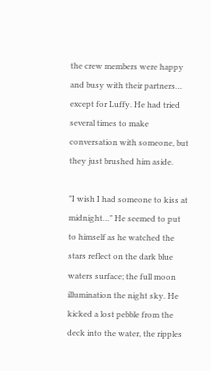the crew members were happy and busy with their partners… except for Luffy. He had tried several times to make conversation with someone, but they just brushed him aside.

"I wish I had someone to kiss at midnight…" He seemed to put to himself as he watched the stars reflect on the dark blue waters surface; the full moon illumination the night sky. He kicked a lost pebble from the deck into the water, the ripples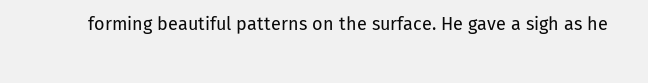forming beautiful patterns on the surface. He gave a sigh as he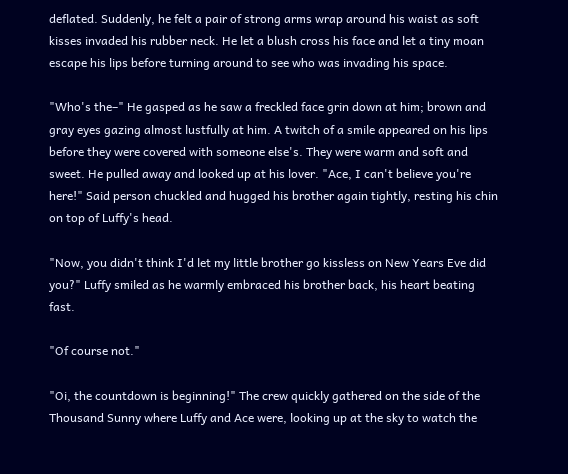deflated. Suddenly, he felt a pair of strong arms wrap around his waist as soft kisses invaded his rubber neck. He let a blush cross his face and let a tiny moan escape his lips before turning around to see who was invading his space.

"Who's the–" He gasped as he saw a freckled face grin down at him; brown and gray eyes gazing almost lustfully at him. A twitch of a smile appeared on his lips before they were covered with someone else's. They were warm and soft and sweet. He pulled away and looked up at his lover. "Ace, I can't believe you're here!" Said person chuckled and hugged his brother again tightly, resting his chin on top of Luffy's head.

"Now, you didn't think I'd let my little brother go kissless on New Years Eve did you?" Luffy smiled as he warmly embraced his brother back, his heart beating fast.

"Of course not."

"Oi, the countdown is beginning!" The crew quickly gathered on the side of the Thousand Sunny where Luffy and Ace were, looking up at the sky to watch the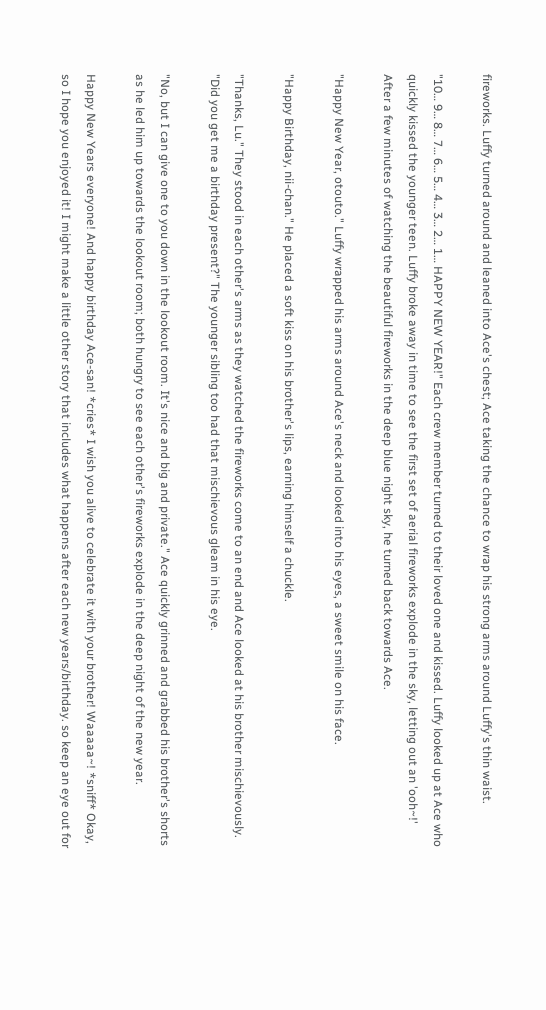fireworks. Luffy turned around and leaned into Ace's chest; Ace taking the chance to wrap his strong arms around Luffy's thin waist.

"10… 9… 8… 7… 6… 5… 4… 3… 2… 1… HAPPY NEW YEAR!" Each crew member turned to their loved one and kissed. Luffy looked up at Ace who quickly kissed the younger teen. Luffy broke away in time to see the first set of aerial fireworks explode in the sky, letting out an 'ooh~!' After a few minutes of watching the beautiful fireworks in the deep blue night sky, he turned back towards Ace.

"Happy New Year, otouto." Luffy wrapped his arms around Ace's neck and looked into his eyes, a sweet smile on his face.

"Happy Birthday, nii-chan." He placed a soft kiss on his brother's lips, earning himself a chuckle.

"Thanks, Lu." They stood in each other's arms as they watched the fireworks come to an end and Ace looked at his brother mischievously. "Did you get me a birthday present?" The younger sibling too had that mischievous gleam in his eye.

"No, but I can give one to you down in the lookout room. It's nice and big and private." Ace quickly grinned and grabbed his brother's shorts as he led him up towards the lookout room; both hungry to see each other's fireworks explode in the deep night of the new year.

Happy New Years everyone! And happy birthday Ace-san! *cries* I wish you alive to celebrate it with your brother! Waaaaa~! *sniff* Okay, so I hope you enjoyed it! I might make a little other story that includes what happens after each new years/birthday. so keep an eye out for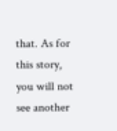that. As for this story, you will not see another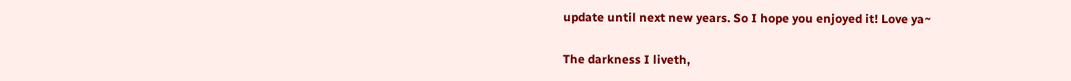update until next new years. So I hope you enjoyed it! Love ya~

The darkness I liveth,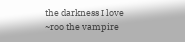the darkness I love
~roo the vampire